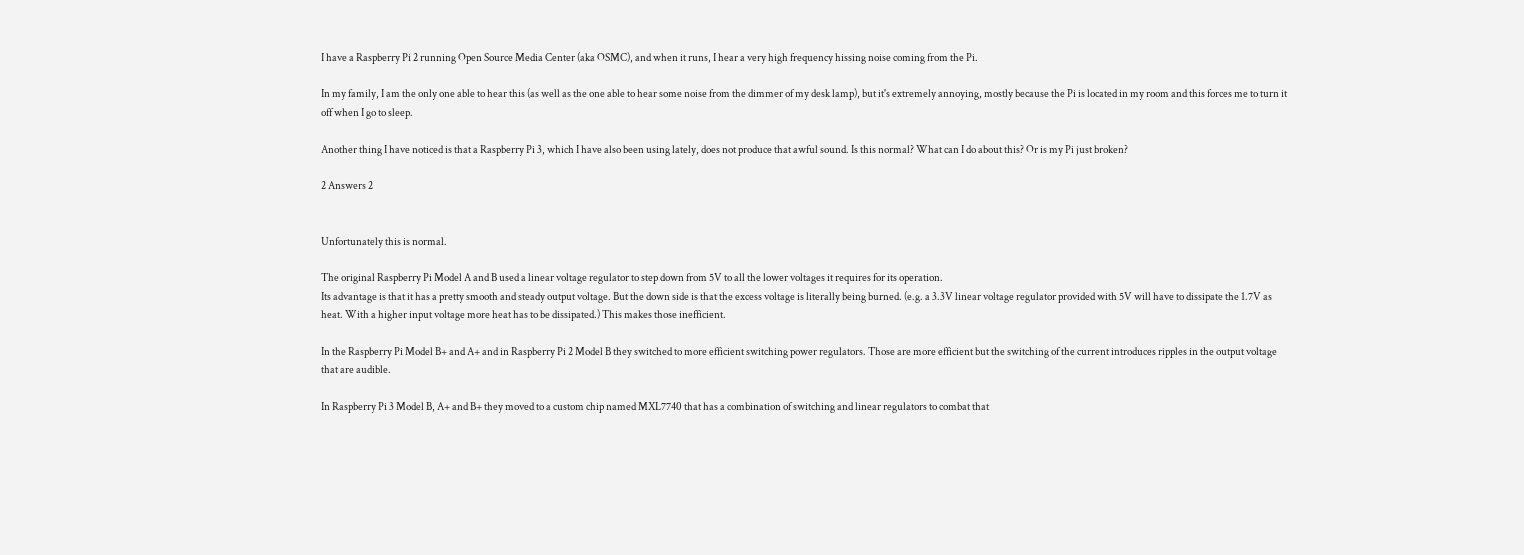I have a Raspberry Pi 2 running Open Source Media Center (aka OSMC), and when it runs, I hear a very high frequency hissing noise coming from the Pi.

In my family, I am the only one able to hear this (as well as the one able to hear some noise from the dimmer of my desk lamp), but it's extremely annoying, mostly because the Pi is located in my room and this forces me to turn it off when I go to sleep.

Another thing I have noticed is that a Raspberry Pi 3, which I have also been using lately, does not produce that awful sound. Is this normal? What can I do about this? Or is my Pi just broken?

2 Answers 2


Unfortunately this is normal.

The original Raspberry Pi Model A and B used a linear voltage regulator to step down from 5V to all the lower voltages it requires for its operation.
Its advantage is that it has a pretty smooth and steady output voltage. But the down side is that the excess voltage is literally being burned. (e.g. a 3.3V linear voltage regulator provided with 5V will have to dissipate the 1.7V as heat. With a higher input voltage more heat has to be dissipated.) This makes those inefficient.

In the Raspberry Pi Model B+ and A+ and in Raspberry Pi 2 Model B they switched to more efficient switching power regulators. Those are more efficient but the switching of the current introduces ripples in the output voltage that are audible.

In Raspberry Pi 3 Model B, A+ and B+ they moved to a custom chip named MXL7740 that has a combination of switching and linear regulators to combat that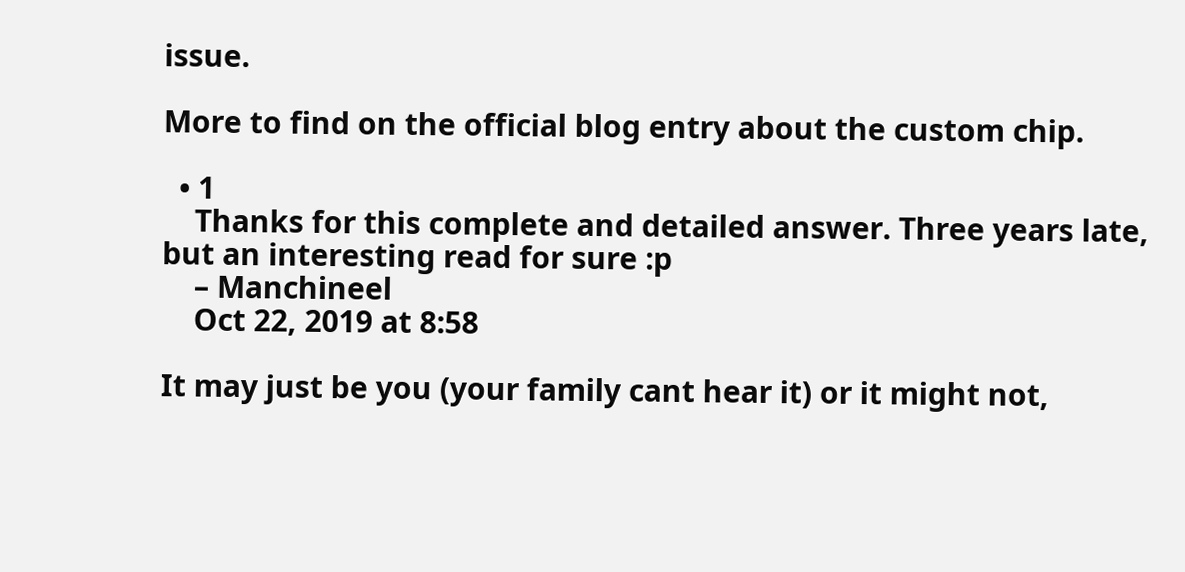issue.

More to find on the official blog entry about the custom chip.

  • 1
    Thanks for this complete and detailed answer. Three years late, but an interesting read for sure :p
    – Manchineel
    Oct 22, 2019 at 8:58

It may just be you (your family cant hear it) or it might not,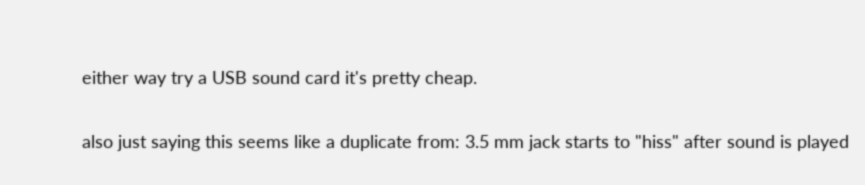either way try a USB sound card it's pretty cheap.

also just saying this seems like a duplicate from: 3.5 mm jack starts to "hiss" after sound is played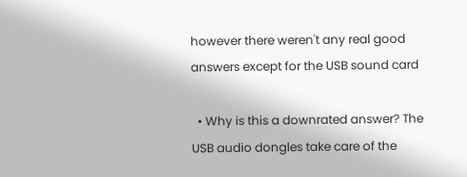however there weren't any real good answers except for the USB sound card

  • Why is this a downrated answer? The USB audio dongles take care of the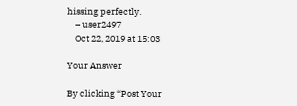hissing perfectly.
    – user2497
    Oct 22, 2019 at 15:03

Your Answer

By clicking “Post Your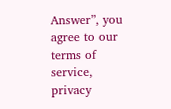Answer”, you agree to our terms of service, privacy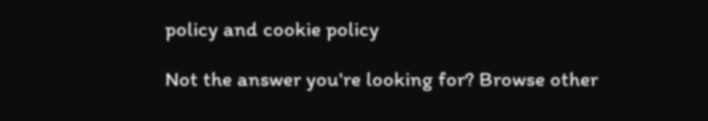policy and cookie policy

Not the answer you're looking for? Browse other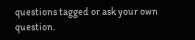questions tagged or ask your own question.